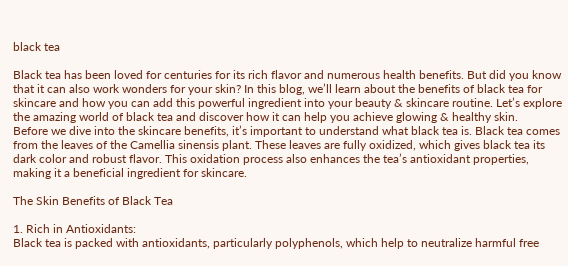black tea

Black tea has been loved for centuries for its rich flavor and numerous health benefits. But did you know that it can also work wonders for your skin? In this blog, we’ll learn about the benefits of black tea for skincare and how you can add this powerful ingredient into your beauty & skincare routine. Let’s explore the amazing world of black tea and discover how it can help you achieve glowing & healthy skin.
Before we dive into the skincare benefits, it’s important to understand what black tea is. Black tea comes from the leaves of the Camellia sinensis plant. These leaves are fully oxidized, which gives black tea its dark color and robust flavor. This oxidation process also enhances the tea’s antioxidant properties, making it a beneficial ingredient for skincare.

The Skin Benefits of Black Tea

1. Rich in Antioxidants:
Black tea is packed with antioxidants, particularly polyphenols, which help to neutralize harmful free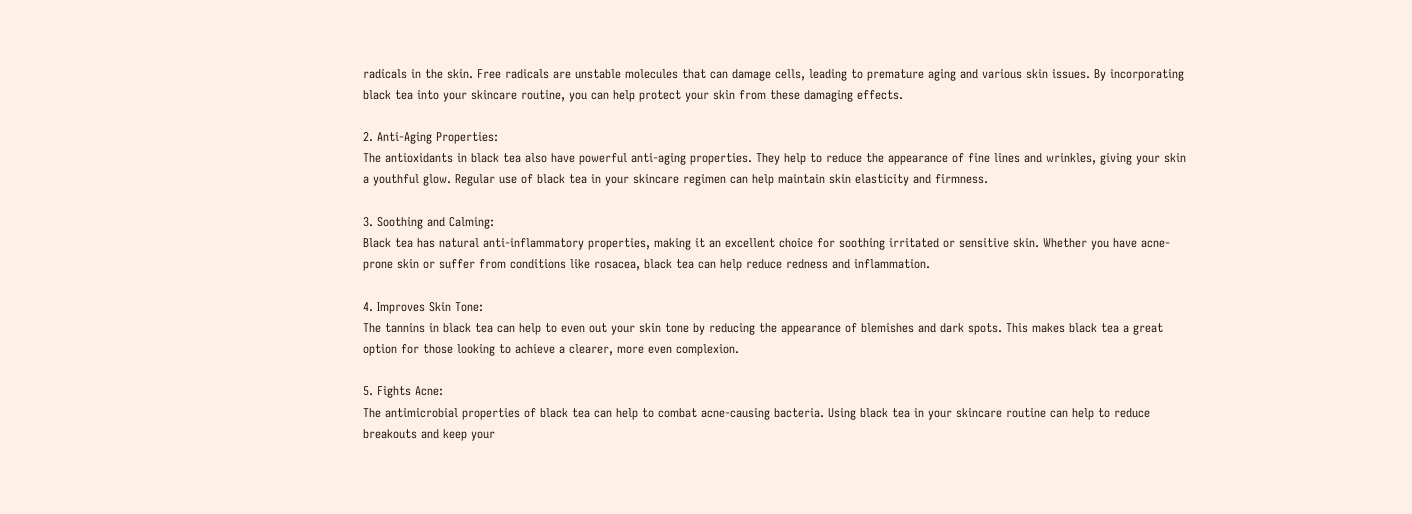radicals in the skin. Free radicals are unstable molecules that can damage cells, leading to premature aging and various skin issues. By incorporating black tea into your skincare routine, you can help protect your skin from these damaging effects.

2. Anti-Aging Properties:
The antioxidants in black tea also have powerful anti-aging properties. They help to reduce the appearance of fine lines and wrinkles, giving your skin a youthful glow. Regular use of black tea in your skincare regimen can help maintain skin elasticity and firmness.

3. Soothing and Calming:
Black tea has natural anti-inflammatory properties, making it an excellent choice for soothing irritated or sensitive skin. Whether you have acne-prone skin or suffer from conditions like rosacea, black tea can help reduce redness and inflammation.

4. Improves Skin Tone:
The tannins in black tea can help to even out your skin tone by reducing the appearance of blemishes and dark spots. This makes black tea a great option for those looking to achieve a clearer, more even complexion.

5. Fights Acne:
The antimicrobial properties of black tea can help to combat acne-causing bacteria. Using black tea in your skincare routine can help to reduce breakouts and keep your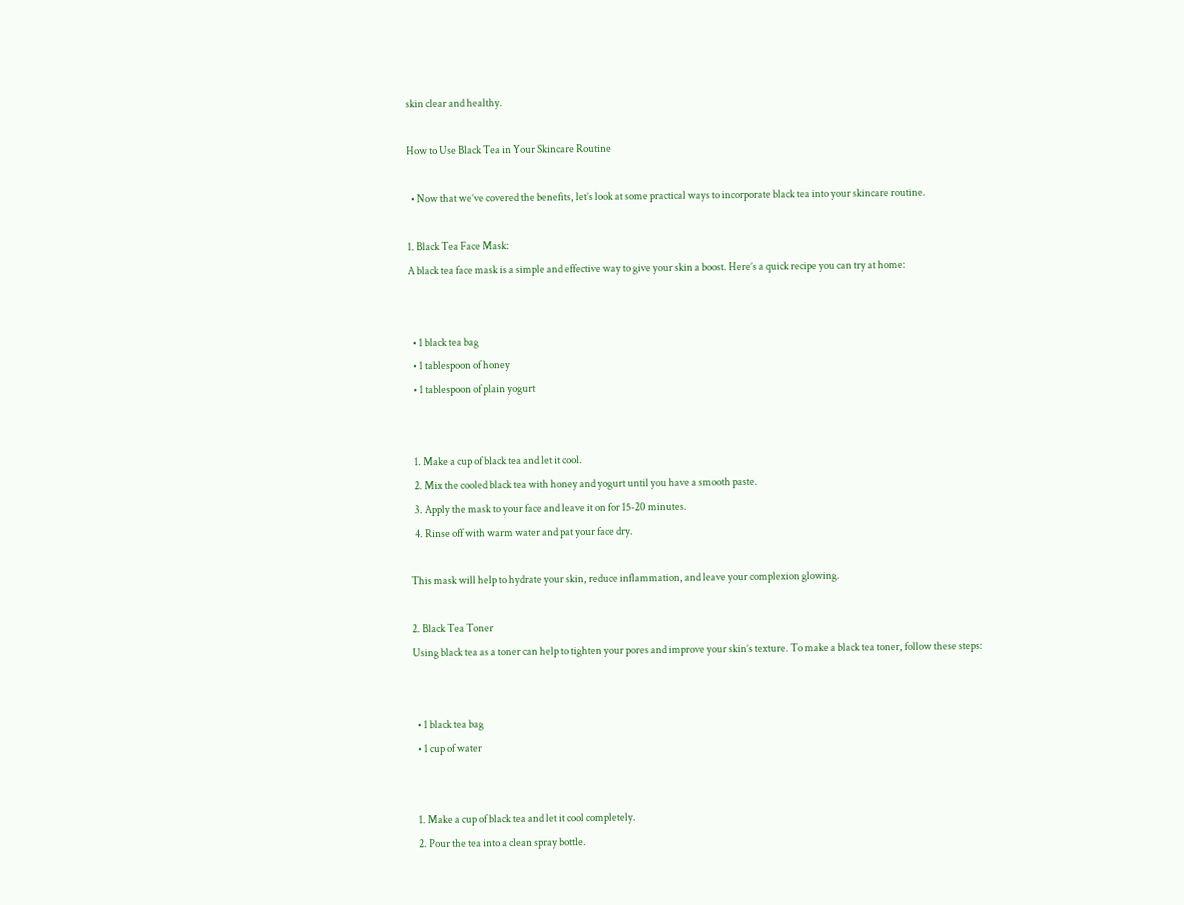skin clear and healthy.

How to Use Black Tea in Your Skincare Routine

  • Now that we’ve covered the benefits, let’s look at some practical ways to incorporate black tea into your skincare routine.

1. Black Tea Face Mask:
A black tea face mask is a simple and effective way to give your skin a boost. Here’s a quick recipe you can try at home:


  • 1 black tea bag
  • 1 tablespoon of honey
  • 1 tablespoon of plain yogurt


  1. Make a cup of black tea and let it cool.
  2. Mix the cooled black tea with honey and yogurt until you have a smooth paste.
  3. Apply the mask to your face and leave it on for 15-20 minutes.
  4. Rinse off with warm water and pat your face dry.

This mask will help to hydrate your skin, reduce inflammation, and leave your complexion glowing.

2. Black Tea Toner
Using black tea as a toner can help to tighten your pores and improve your skin’s texture. To make a black tea toner, follow these steps:


  • 1 black tea bag
  • 1 cup of water


  1. Make a cup of black tea and let it cool completely.
  2. Pour the tea into a clean spray bottle.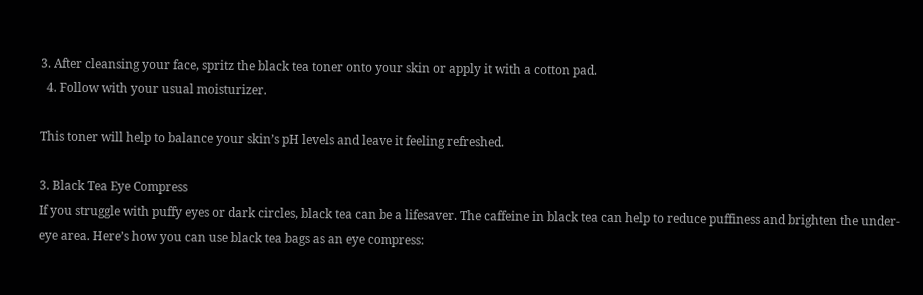3. After cleansing your face, spritz the black tea toner onto your skin or apply it with a cotton pad.
  4. Follow with your usual moisturizer.

This toner will help to balance your skin’s pH levels and leave it feeling refreshed.

3. Black Tea Eye Compress
If you struggle with puffy eyes or dark circles, black tea can be a lifesaver. The caffeine in black tea can help to reduce puffiness and brighten the under-eye area. Here’s how you can use black tea bags as an eye compress: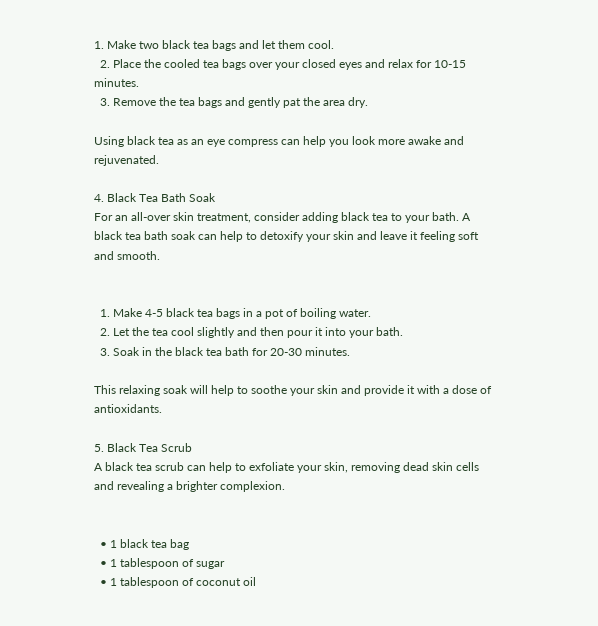1. Make two black tea bags and let them cool.
  2. Place the cooled tea bags over your closed eyes and relax for 10-15 minutes.
  3. Remove the tea bags and gently pat the area dry.

Using black tea as an eye compress can help you look more awake and rejuvenated.

4. Black Tea Bath Soak
For an all-over skin treatment, consider adding black tea to your bath. A black tea bath soak can help to detoxify your skin and leave it feeling soft and smooth.


  1. Make 4-5 black tea bags in a pot of boiling water.
  2. Let the tea cool slightly and then pour it into your bath.
  3. Soak in the black tea bath for 20-30 minutes.

This relaxing soak will help to soothe your skin and provide it with a dose of antioxidants.

5. Black Tea Scrub
A black tea scrub can help to exfoliate your skin, removing dead skin cells and revealing a brighter complexion.


  • 1 black tea bag
  • 1 tablespoon of sugar
  • 1 tablespoon of coconut oil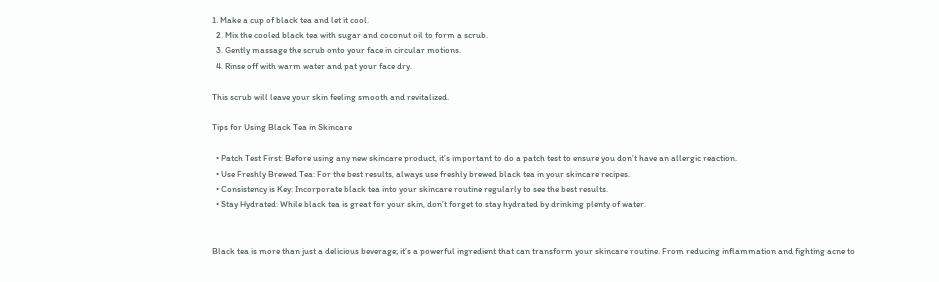1. Make a cup of black tea and let it cool.
  2. Mix the cooled black tea with sugar and coconut oil to form a scrub.
  3. Gently massage the scrub onto your face in circular motions.
  4. Rinse off with warm water and pat your face dry.

This scrub will leave your skin feeling smooth and revitalized.

Tips for Using Black Tea in Skincare

  • Patch Test First: Before using any new skincare product, it’s important to do a patch test to ensure you don’t have an allergic reaction.
  • Use Freshly Brewed Tea: For the best results, always use freshly brewed black tea in your skincare recipes.
  • Consistency is Key: Incorporate black tea into your skincare routine regularly to see the best results.
  • Stay Hydrated: While black tea is great for your skin, don’t forget to stay hydrated by drinking plenty of water.


Black tea is more than just a delicious beverage; it’s a powerful ingredient that can transform your skincare routine. From reducing inflammation and fighting acne to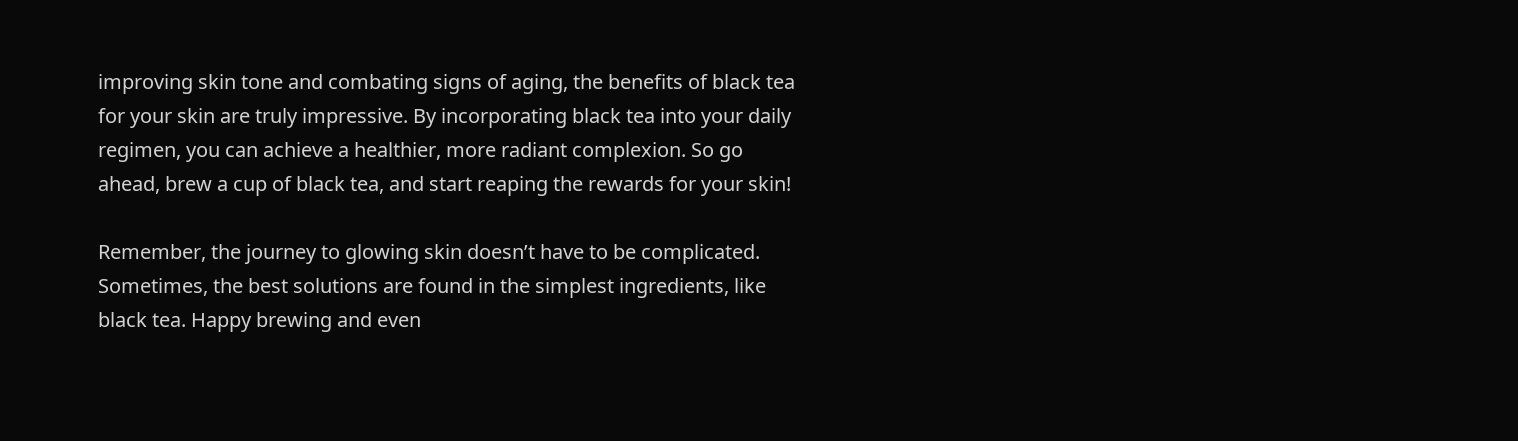improving skin tone and combating signs of aging, the benefits of black tea for your skin are truly impressive. By incorporating black tea into your daily regimen, you can achieve a healthier, more radiant complexion. So go ahead, brew a cup of black tea, and start reaping the rewards for your skin!

Remember, the journey to glowing skin doesn’t have to be complicated. Sometimes, the best solutions are found in the simplest ingredients, like black tea. Happy brewing and even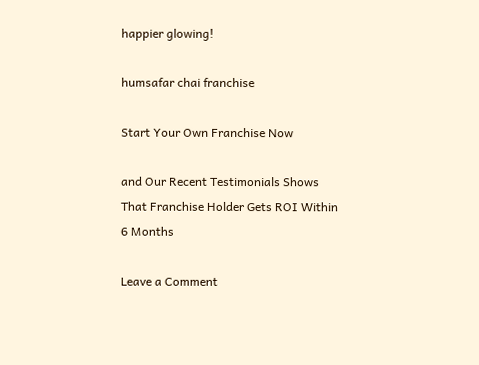happier glowing!

humsafar chai franchise

Start Your Own Franchise Now

and Our Recent Testimonials Shows That Franchise Holder Gets ROI Within 6 Months

Leave a Comment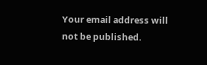Your email address will not be published.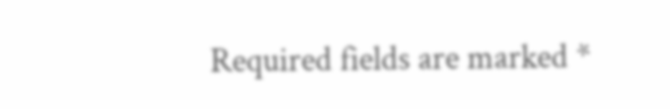Required fields are marked *